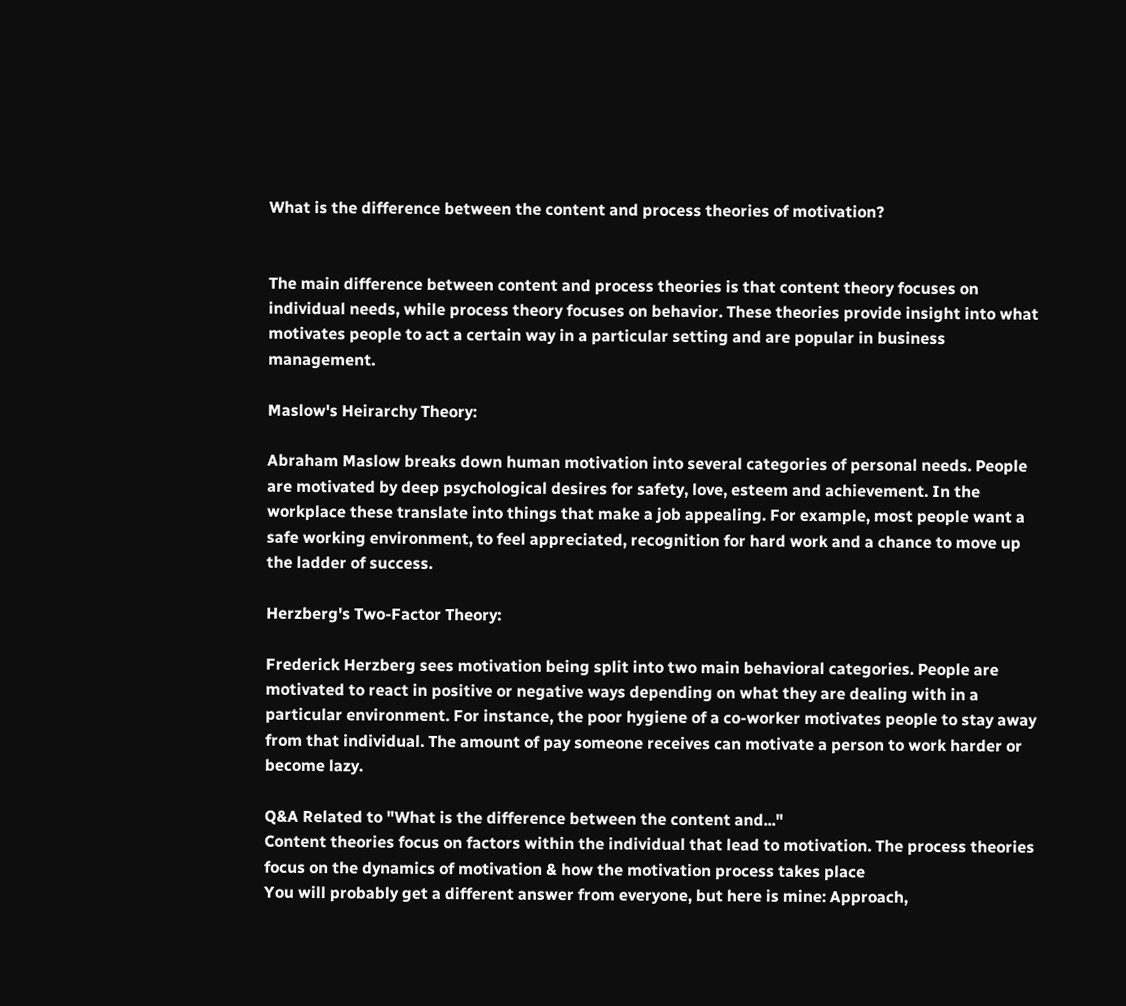What is the difference between the content and process theories of motivation?


The main difference between content and process theories is that content theory focuses on individual needs, while process theory focuses on behavior. These theories provide insight into what motivates people to act a certain way in a particular setting and are popular in business management.

Maslow's Heirarchy Theory:

Abraham Maslow breaks down human motivation into several categories of personal needs. People are motivated by deep psychological desires for safety, love, esteem and achievement. In the workplace these translate into things that make a job appealing. For example, most people want a safe working environment, to feel appreciated, recognition for hard work and a chance to move up the ladder of success.

Herzberg's Two-Factor Theory:

Frederick Herzberg sees motivation being split into two main behavioral categories. People are motivated to react in positive or negative ways depending on what they are dealing with in a particular environment. For instance, the poor hygiene of a co-worker motivates people to stay away from that individual. The amount of pay someone receives can motivate a person to work harder or become lazy.

Q&A Related to "What is the difference between the content and..."
Content theories focus on factors within the individual that lead to motivation. The process theories focus on the dynamics of motivation & how the motivation process takes place
You will probably get a different answer from everyone, but here is mine: Approach,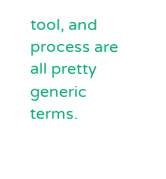tool, and process are all pretty generic terms.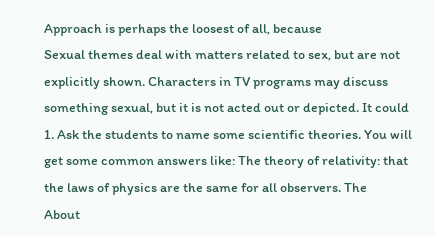Approach is perhaps the loosest of all, because
Sexual themes deal with matters related to sex, but are not explicitly shown. Characters in TV programs may discuss something sexual, but it is not acted out or depicted. It could
1. Ask the students to name some scientific theories. You will get some common answers like: The theory of relativity: that the laws of physics are the same for all observers. The
About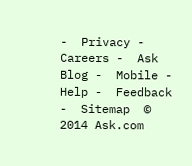-  Privacy -  Careers -  Ask Blog -  Mobile -  Help -  Feedback  -  Sitemap  © 2014 Ask.com